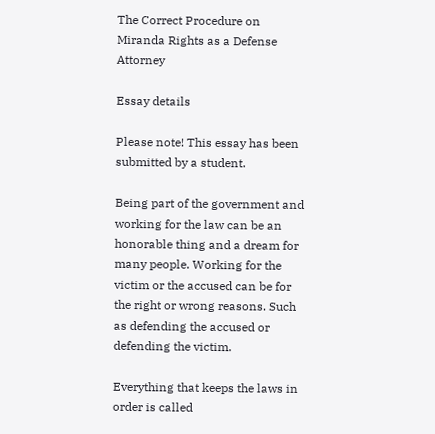The Correct Procedure on Miranda Rights as a Defense Attorney

Essay details

Please note! This essay has been submitted by a student.

Being part of the government and working for the law can be an honorable thing and a dream for many people. Working for the victim or the accused can be for the right or wrong reasons. Such as defending the accused or defending the victim.

Everything that keeps the laws in order is called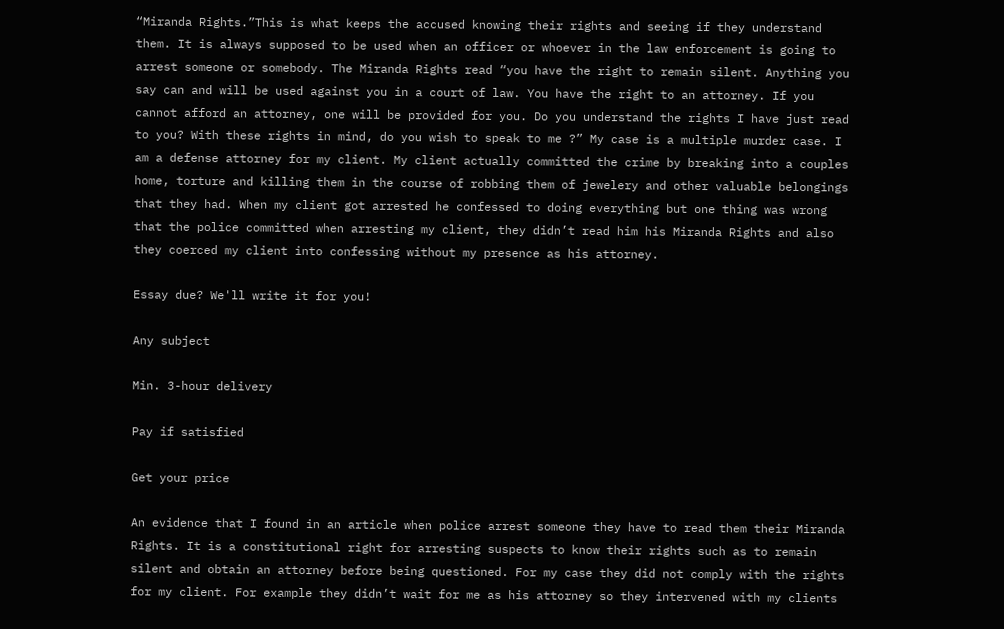“Miranda Rights.”This is what keeps the accused knowing their rights and seeing if they understand them. It is always supposed to be used when an officer or whoever in the law enforcement is going to arrest someone or somebody. The Miranda Rights read “you have the right to remain silent. Anything you say can and will be used against you in a court of law. You have the right to an attorney. If you cannot afford an attorney, one will be provided for you. Do you understand the rights I have just read to you? With these rights in mind, do you wish to speak to me ?” My case is a multiple murder case. I am a defense attorney for my client. My client actually committed the crime by breaking into a couples home, torture and killing them in the course of robbing them of jewelery and other valuable belongings that they had. When my client got arrested he confessed to doing everything but one thing was wrong that the police committed when arresting my client, they didn’t read him his Miranda Rights and also they coerced my client into confessing without my presence as his attorney.

Essay due? We'll write it for you!

Any subject

Min. 3-hour delivery

Pay if satisfied

Get your price

An evidence that I found in an article when police arrest someone they have to read them their Miranda Rights. It is a constitutional right for arresting suspects to know their rights such as to remain silent and obtain an attorney before being questioned. For my case they did not comply with the rights for my client. For example they didn’t wait for me as his attorney so they intervened with my clients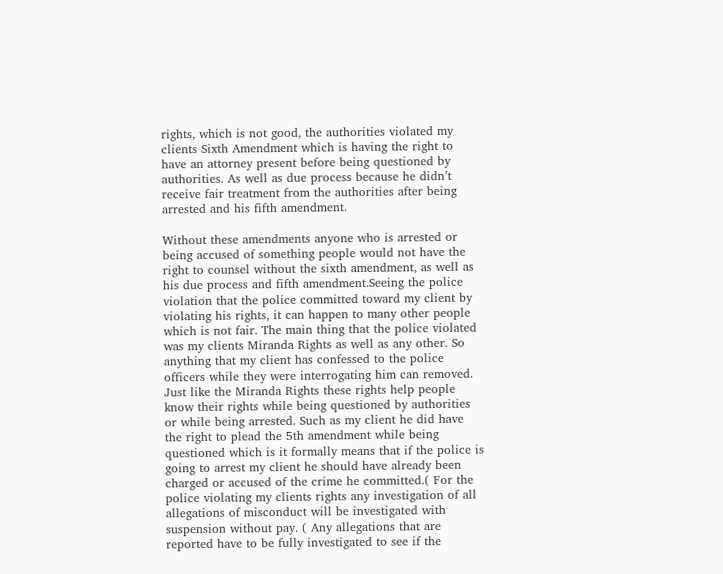rights, which is not good, the authorities violated my clients Sixth Amendment which is having the right to have an attorney present before being questioned by authorities. As well as due process because he didn’t receive fair treatment from the authorities after being arrested and his fifth amendment.

Without these amendments anyone who is arrested or being accused of something people would not have the right to counsel without the sixth amendment, as well as his due process and fifth amendment.Seeing the police violation that the police committed toward my client by violating his rights, it can happen to many other people which is not fair. The main thing that the police violated was my clients Miranda Rights as well as any other. So anything that my client has confessed to the police officers while they were interrogating him can removed. Just like the Miranda Rights these rights help people know their rights while being questioned by authorities or while being arrested. Such as my client he did have the right to plead the 5th amendment while being questioned which is it formally means that if the police is going to arrest my client he should have already been charged or accused of the crime he committed.( For the police violating my clients rights any investigation of all allegations of misconduct will be investigated with suspension without pay. ( Any allegations that are reported have to be fully investigated to see if the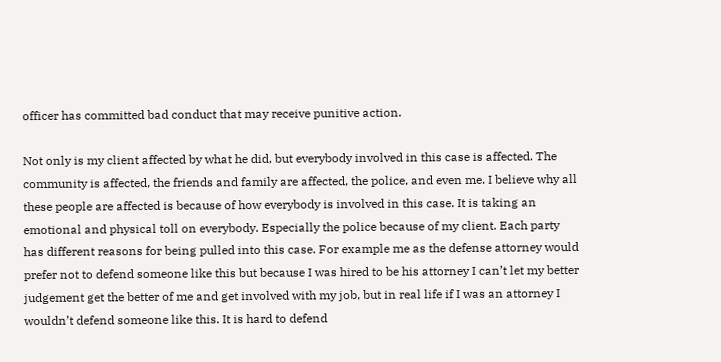officer has committed bad conduct that may receive punitive action.

Not only is my client affected by what he did, but everybody involved in this case is affected. The community is affected, the friends and family are affected, the police, and even me. I believe why all these people are affected is because of how everybody is involved in this case. It is taking an emotional and physical toll on everybody. Especially the police because of my client. Each party has different reasons for being pulled into this case. For example me as the defense attorney would prefer not to defend someone like this but because I was hired to be his attorney I can’t let my better judgement get the better of me and get involved with my job, but in real life if I was an attorney I wouldn’t defend someone like this. It is hard to defend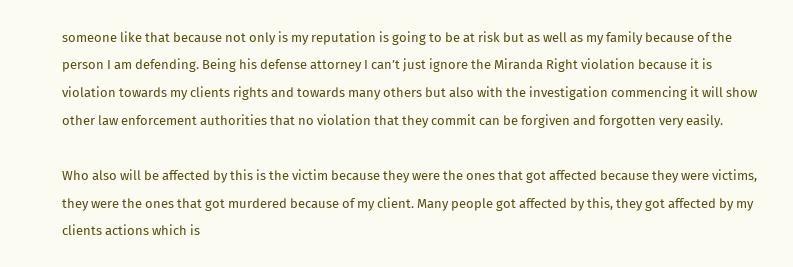someone like that because not only is my reputation is going to be at risk but as well as my family because of the person I am defending. Being his defense attorney I can’t just ignore the Miranda Right violation because it is violation towards my clients rights and towards many others but also with the investigation commencing it will show other law enforcement authorities that no violation that they commit can be forgiven and forgotten very easily.

Who also will be affected by this is the victim because they were the ones that got affected because they were victims, they were the ones that got murdered because of my client. Many people got affected by this, they got affected by my clients actions which is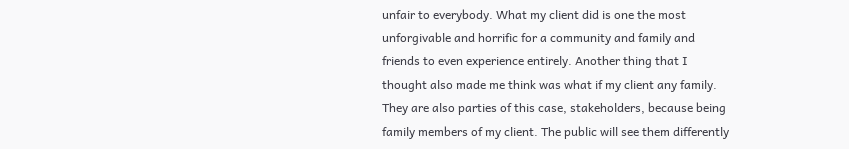unfair to everybody. What my client did is one the most unforgivable and horrific for a community and family and friends to even experience entirely. Another thing that I thought also made me think was what if my client any family. They are also parties of this case, stakeholders, because being family members of my client. The public will see them differently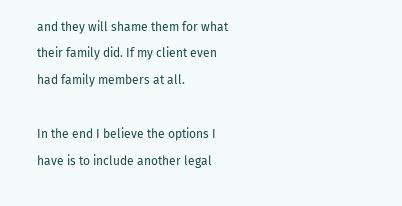and they will shame them for what their family did. If my client even had family members at all.

In the end I believe the options I have is to include another legal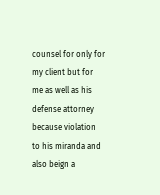counsel for only for my client but for me as well as his defense attorney because violation to his miranda and also beign a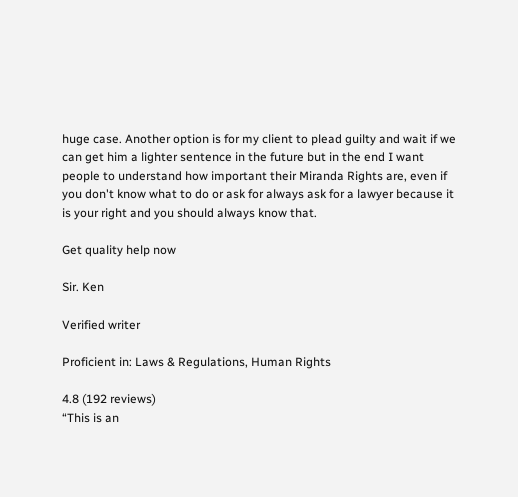huge case. Another option is for my client to plead guilty and wait if we can get him a lighter sentence in the future but in the end I want people to understand how important their Miranda Rights are, even if you don't know what to do or ask for always ask for a lawyer because it is your right and you should always know that.

Get quality help now

Sir. Ken

Verified writer

Proficient in: Laws & Regulations, Human Rights

4.8 (192 reviews)
“This is an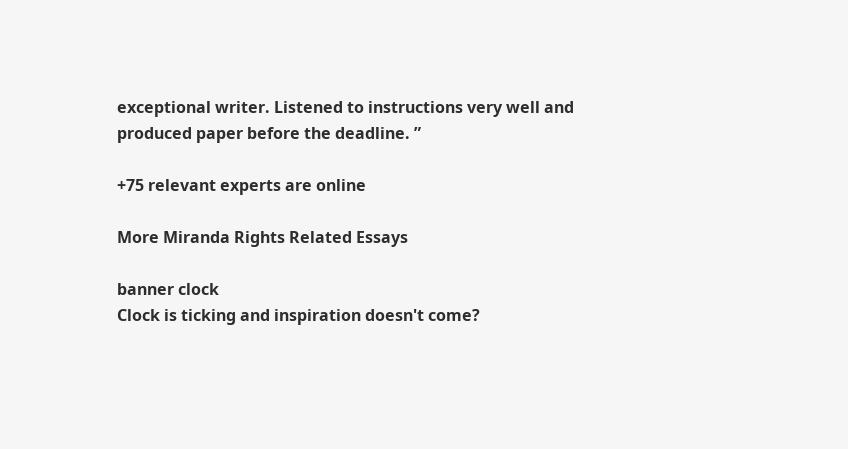exceptional writer. Listened to instructions very well and produced paper before the deadline. ”

+75 relevant experts are online

More Miranda Rights Related Essays

banner clock
Clock is ticking and inspiration doesn't come?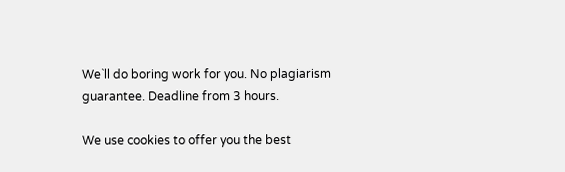We`ll do boring work for you. No plagiarism guarantee. Deadline from 3 hours.

We use cookies to offer you the best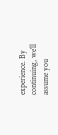experience. By continuing, we’ll assume you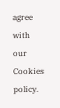agree with our Cookies policy.